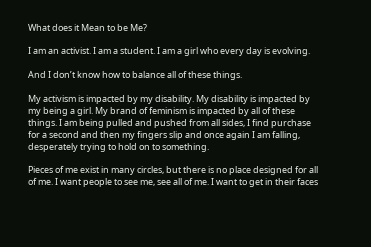What does it Mean to be Me?

I am an activist. I am a student. I am a girl who every day is evolving.

And I don’t know how to balance all of these things.

My activism is impacted by my disability. My disability is impacted by my being a girl. My brand of feminism is impacted by all of these things. I am being pulled and pushed from all sides, I find purchase for a second and then my fingers slip and once again I am falling, desperately trying to hold on to something.

Pieces of me exist in many circles, but there is no place designed for all of me. I want people to see me, see all of me. I want to get in their faces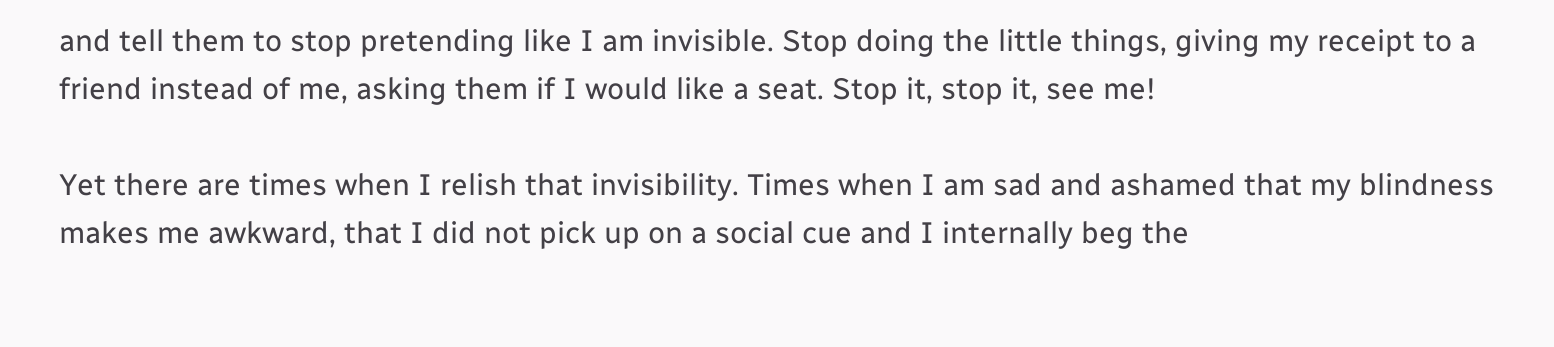and tell them to stop pretending like I am invisible. Stop doing the little things, giving my receipt to a friend instead of me, asking them if I would like a seat. Stop it, stop it, see me!

Yet there are times when I relish that invisibility. Times when I am sad and ashamed that my blindness makes me awkward, that I did not pick up on a social cue and I internally beg the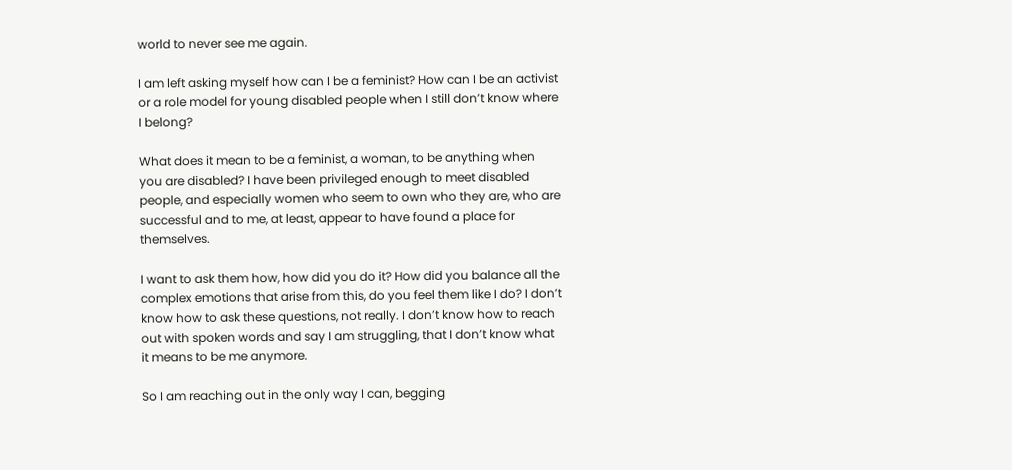world to never see me again.

I am left asking myself how can I be a feminist? How can I be an activist or a role model for young disabled people when I still don’t know where I belong?

What does it mean to be a feminist, a woman, to be anything when you are disabled? I have been privileged enough to meet disabled people, and especially women who seem to own who they are, who are successful and to me, at least, appear to have found a place for themselves.

I want to ask them how, how did you do it? How did you balance all the complex emotions that arise from this, do you feel them like I do? I don’t know how to ask these questions, not really. I don’t know how to reach out with spoken words and say I am struggling, that I don’t know what it means to be me anymore.

So I am reaching out in the only way I can, begging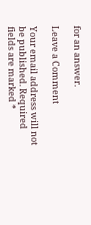for an answer.

Leave a Comment

Your email address will not be published. Required fields are marked *